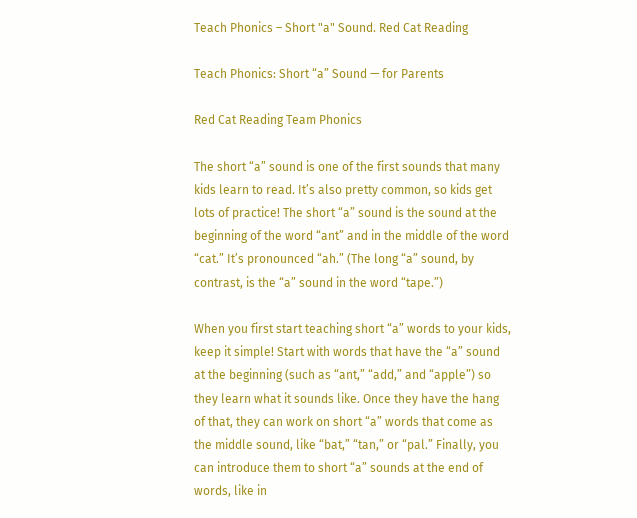Teach Phonics – Short "a" Sound. Red Cat Reading

Teach Phonics: Short “a” Sound — for Parents

Red Cat Reading Team Phonics

The short “a” sound is one of the first sounds that many kids learn to read. It’s also pretty common, so kids get lots of practice! The short “a” sound is the sound at the beginning of the word “ant” and in the middle of the word “cat.” It’s pronounced “ah.” (The long “a” sound, by contrast, is the “a” sound in the word “tape.”)

When you first start teaching short “a” words to your kids, keep it simple! Start with words that have the “a” sound at the beginning (such as “ant,” “add,” and “apple”) so they learn what it sounds like. Once they have the hang of that, they can work on short “a” words that come as the middle sound, like “bat,” “tan,” or “pal.” Finally, you can introduce them to short “a” sounds at the end of words, like in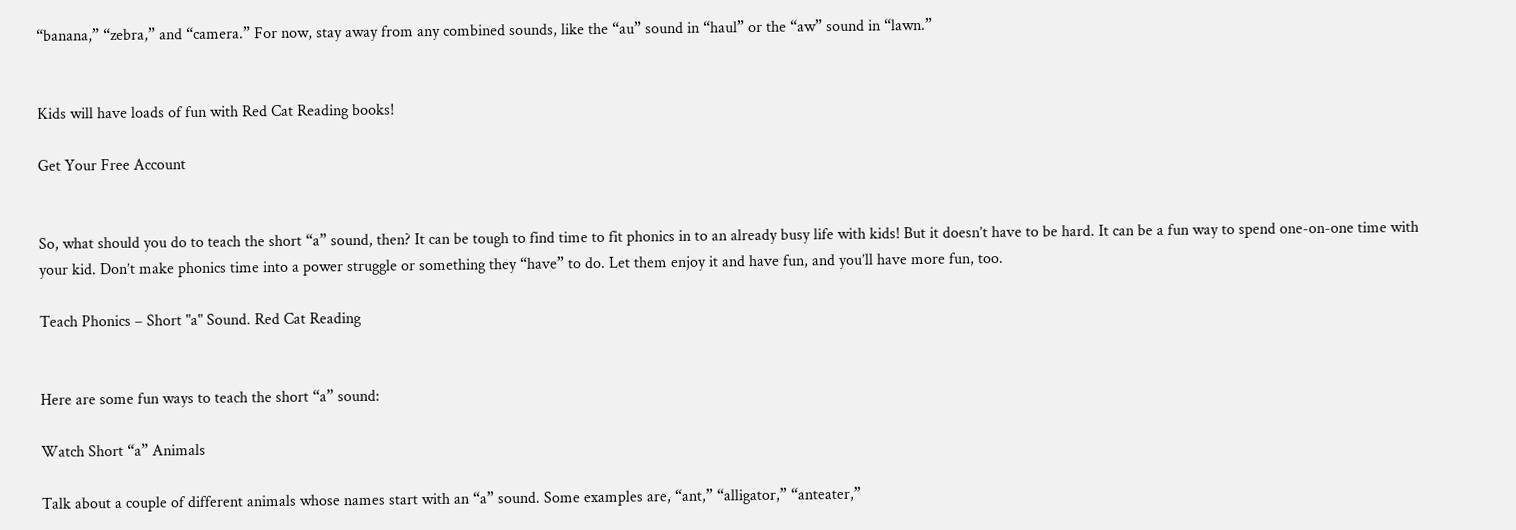“banana,” “zebra,” and “camera.” For now, stay away from any combined sounds, like the “au” sound in “haul” or the “aw” sound in “lawn.”


Kids will have loads of fun with Red Cat Reading books!

Get Your Free Account


So, what should you do to teach the short “a” sound, then? It can be tough to find time to fit phonics in to an already busy life with kids! But it doesn’t have to be hard. It can be a fun way to spend one-on-one time with your kid. Don’t make phonics time into a power struggle or something they “have” to do. Let them enjoy it and have fun, and you’ll have more fun, too.

Teach Phonics – Short "a" Sound. Red Cat Reading


Here are some fun ways to teach the short “a” sound:

Watch Short “a” Animals

Talk about a couple of different animals whose names start with an “a” sound. Some examples are, “ant,” “alligator,” “anteater,”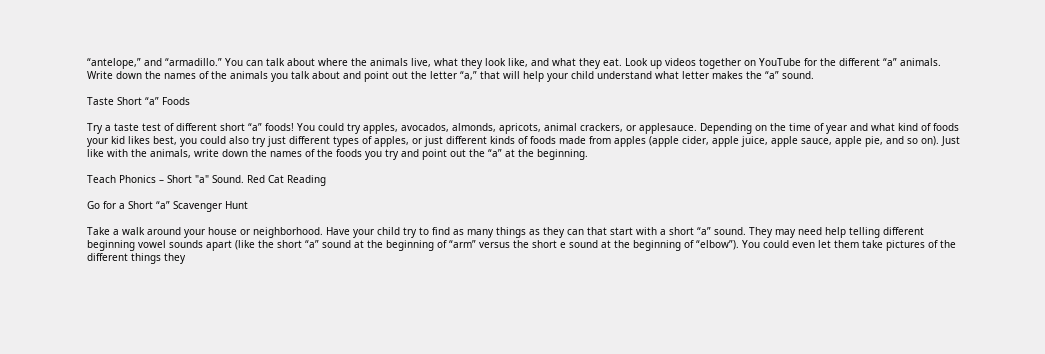“antelope,” and “armadillo.” You can talk about where the animals live, what they look like, and what they eat. Look up videos together on YouTube for the different “a” animals. Write down the names of the animals you talk about and point out the letter “a,” that will help your child understand what letter makes the “a” sound.

Taste Short “a” Foods

Try a taste test of different short “a” foods! You could try apples, avocados, almonds, apricots, animal crackers, or applesauce. Depending on the time of year and what kind of foods your kid likes best, you could also try just different types of apples, or just different kinds of foods made from apples (apple cider, apple juice, apple sauce, apple pie, and so on). Just like with the animals, write down the names of the foods you try and point out the “a” at the beginning.

Teach Phonics – Short "a" Sound. Red Cat Reading

Go for a Short “a” Scavenger Hunt

Take a walk around your house or neighborhood. Have your child try to find as many things as they can that start with a short “a” sound. They may need help telling different beginning vowel sounds apart (like the short “a” sound at the beginning of “arm” versus the short e sound at the beginning of “elbow”). You could even let them take pictures of the different things they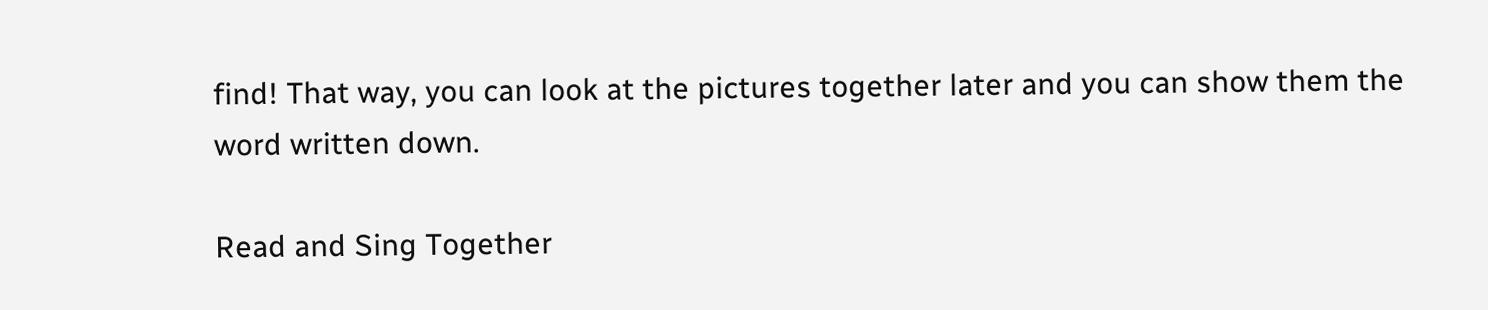find! That way, you can look at the pictures together later and you can show them the word written down.

Read and Sing Together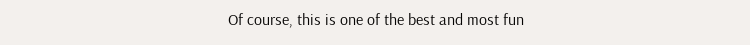Of course, this is one of the best and most fun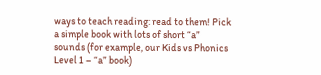ways to teach reading: read to them! Pick a simple book with lots of short “a” sounds (for example, our Kids vs Phonics Level 1 – “a” book)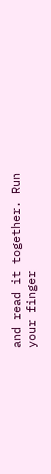and read it together. Run your finger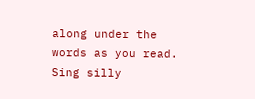along under the words as you read. Sing silly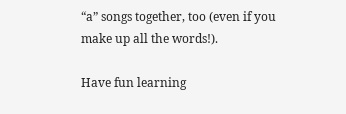“a” songs together, too (even if you make up all the words!).

Have fun learning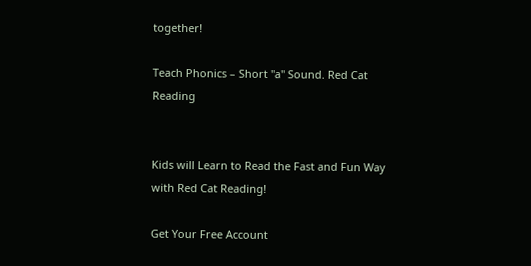together!

Teach Phonics – Short "a" Sound. Red Cat Reading


Kids will Learn to Read the Fast and Fun Way with Red Cat Reading!

Get Your Free Account